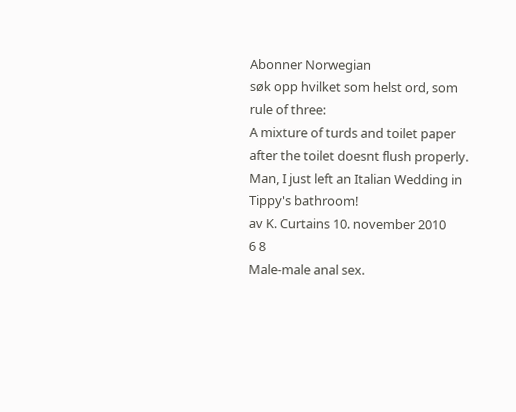Abonner Norwegian
søk opp hvilket som helst ord, som rule of three:
A mixture of turds and toilet paper after the toilet doesnt flush properly.
Man, I just left an Italian Wedding in Tippy's bathroom!
av K. Curtains 10. november 2010
6 8
Male-male anal sex.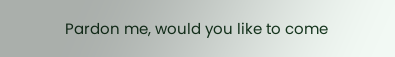Pardon me, would you like to come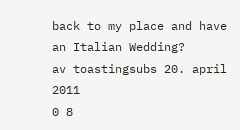back to my place and have an Italian Wedding?
av toastingsubs 20. april 2011
0 8